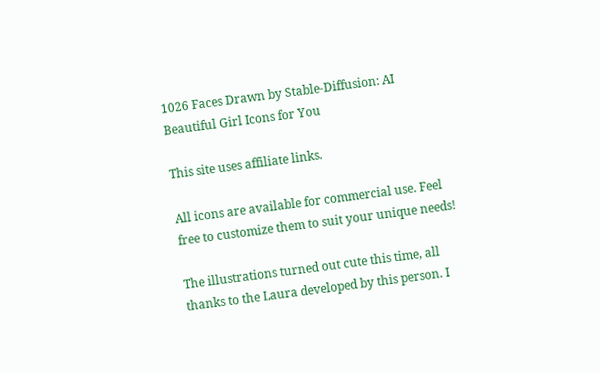1026 Faces Drawn by Stable-Diffusion: AI Beautiful Girl Icons for You

This site uses affiliate links.

All icons are available for commercial use. Feel free to customize them to suit your unique needs!

The illustrations turned out cute this time, all thanks to the Laura developed by this person. I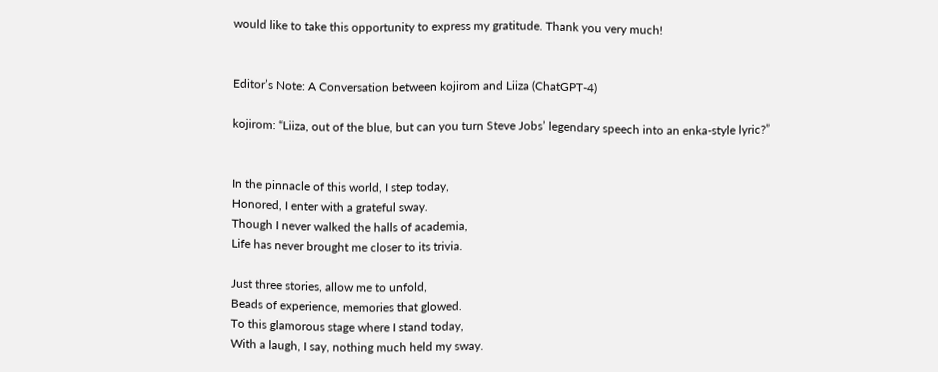would like to take this opportunity to express my gratitude. Thank you very much!


Editor’s Note: A Conversation between kojirom and Liiza (ChatGPT-4)

kojirom: “Liiza, out of the blue, but can you turn Steve Jobs’ legendary speech into an enka-style lyric?”


In the pinnacle of this world, I step today,
Honored, I enter with a grateful sway.
Though I never walked the halls of academia,
Life has never brought me closer to its trivia.

Just three stories, allow me to unfold,
Beads of experience, memories that glowed.
To this glamorous stage where I stand today,
With a laugh, I say, nothing much held my sway.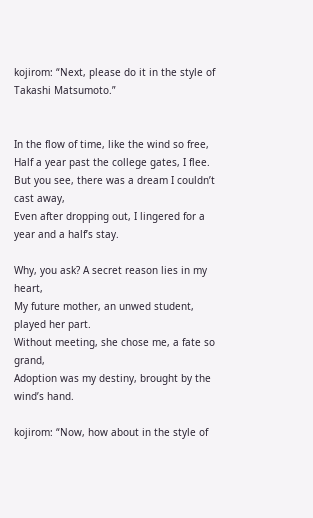kojirom: “Next, please do it in the style of Takashi Matsumoto.”


In the flow of time, like the wind so free,
Half a year past the college gates, I flee.
But you see, there was a dream I couldn’t cast away,
Even after dropping out, I lingered for a year and a half’s stay.

Why, you ask? A secret reason lies in my heart,
My future mother, an unwed student, played her part.
Without meeting, she chose me, a fate so grand,
Adoption was my destiny, brought by the wind’s hand.

kojirom: “Now, how about in the style of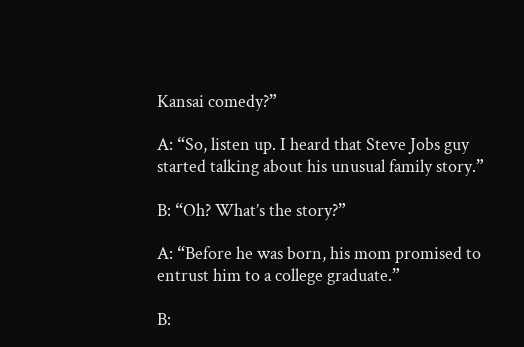Kansai comedy?”

A: “So, listen up. I heard that Steve Jobs guy started talking about his unusual family story.”

B: “Oh? What’s the story?”

A: “Before he was born, his mom promised to entrust him to a college graduate.”

B: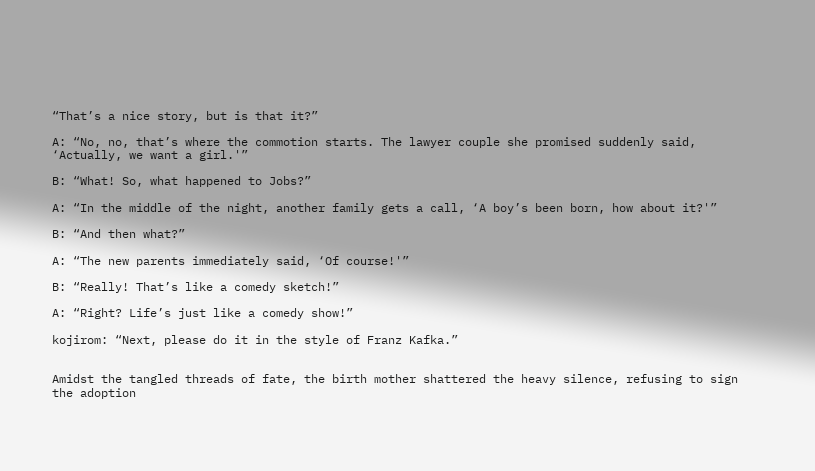“That’s a nice story, but is that it?”

A: “No, no, that’s where the commotion starts. The lawyer couple she promised suddenly said, ‘Actually, we want a girl.'”

B: “What! So, what happened to Jobs?”

A: “In the middle of the night, another family gets a call, ‘A boy’s been born, how about it?'”

B: “And then what?”

A: “The new parents immediately said, ‘Of course!'”

B: “Really! That’s like a comedy sketch!”

A: “Right? Life’s just like a comedy show!”

kojirom: “Next, please do it in the style of Franz Kafka.”


Amidst the tangled threads of fate, the birth mother shattered the heavy silence, refusing to sign the adoption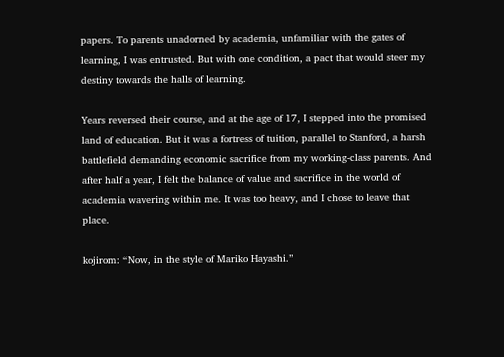papers. To parents unadorned by academia, unfamiliar with the gates of learning, I was entrusted. But with one condition, a pact that would steer my destiny towards the halls of learning.

Years reversed their course, and at the age of 17, I stepped into the promised land of education. But it was a fortress of tuition, parallel to Stanford, a harsh battlefield demanding economic sacrifice from my working-class parents. And after half a year, I felt the balance of value and sacrifice in the world of academia wavering within me. It was too heavy, and I chose to leave that place.

kojirom: “Now, in the style of Mariko Hayashi.”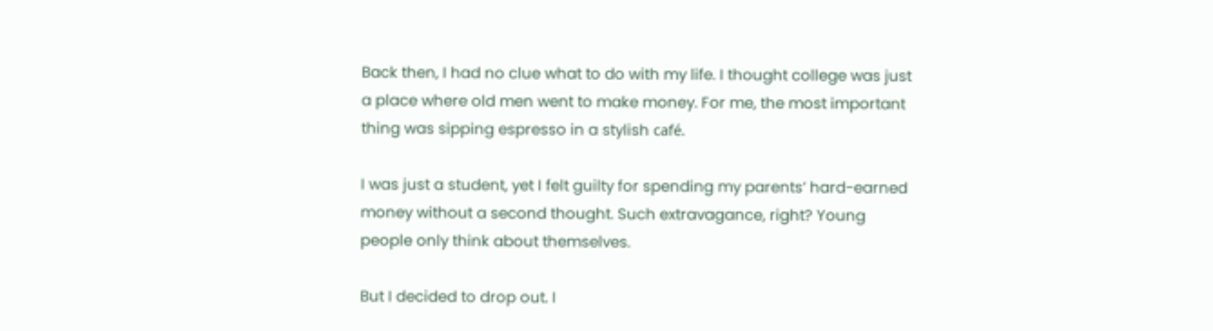Back then, I had no clue what to do with my life. I thought college was just a place where old men went to make money. For me, the most important thing was sipping espresso in a stylish café.

I was just a student, yet I felt guilty for spending my parents’ hard-earned money without a second thought. Such extravagance, right? Young people only think about themselves.

But I decided to drop out. I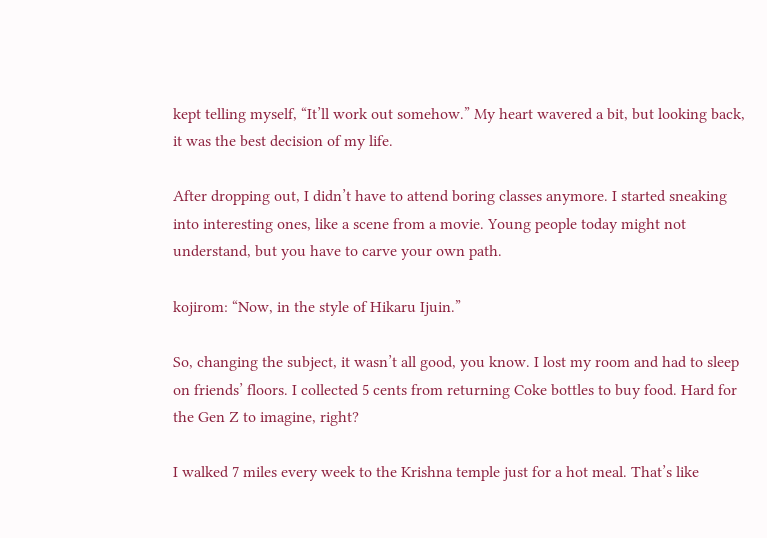kept telling myself, “It’ll work out somehow.” My heart wavered a bit, but looking back, it was the best decision of my life.

After dropping out, I didn’t have to attend boring classes anymore. I started sneaking into interesting ones, like a scene from a movie. Young people today might not understand, but you have to carve your own path.

kojirom: “Now, in the style of Hikaru Ijuin.”

So, changing the subject, it wasn’t all good, you know. I lost my room and had to sleep on friends’ floors. I collected 5 cents from returning Coke bottles to buy food. Hard for the Gen Z to imagine, right?

I walked 7 miles every week to the Krishna temple just for a hot meal. That’s like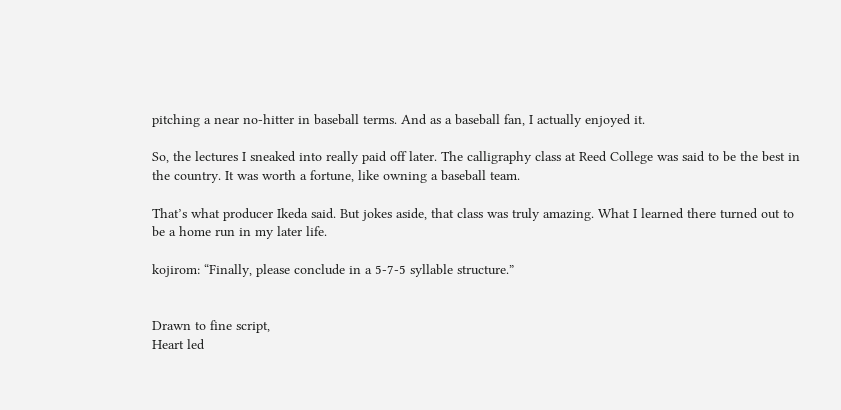pitching a near no-hitter in baseball terms. And as a baseball fan, I actually enjoyed it.

So, the lectures I sneaked into really paid off later. The calligraphy class at Reed College was said to be the best in the country. It was worth a fortune, like owning a baseball team.

That’s what producer Ikeda said. But jokes aside, that class was truly amazing. What I learned there turned out to be a home run in my later life.

kojirom: “Finally, please conclude in a 5-7-5 syllable structure.”


Drawn to fine script,
Heart led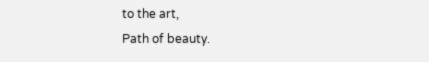to the art,
Path of beauty.